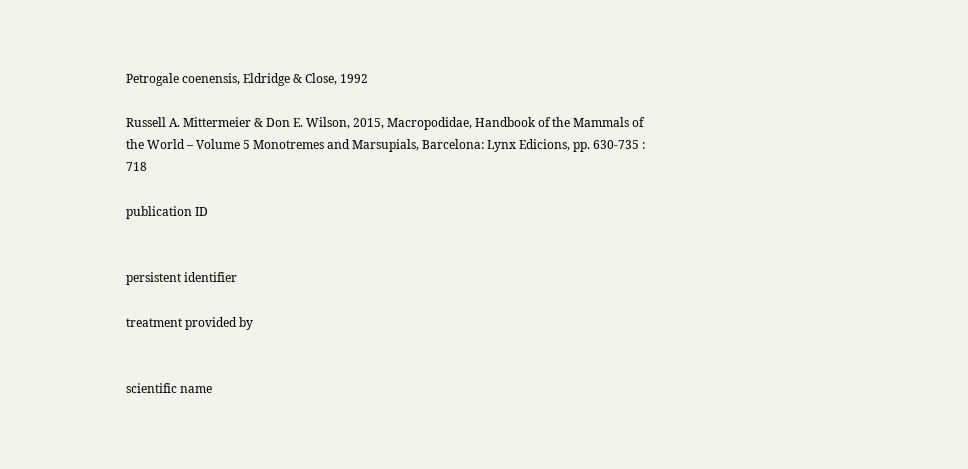Petrogale coenensis, Eldridge & Close, 1992

Russell A. Mittermeier & Don E. Wilson, 2015, Macropodidae, Handbook of the Mammals of the World – Volume 5 Monotremes and Marsupials, Barcelona: Lynx Edicions, pp. 630-735 : 718

publication ID


persistent identifier

treatment provided by


scientific name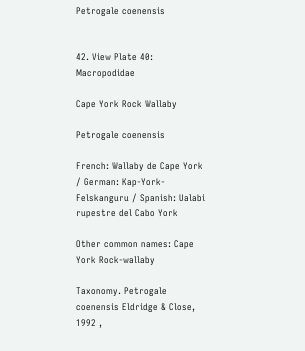Petrogale coenensis


42. View Plate 40: Macropodidae

Cape York Rock Wallaby

Petrogale coenensis

French: Wallaby de Cape York / German: Kap-York-Felskanguru / Spanish: Ualabi rupestre del Cabo York

Other common names: Cape York Rock-wallaby

Taxonomy. Petrogale coenensis Eldridge & Close, 1992 ,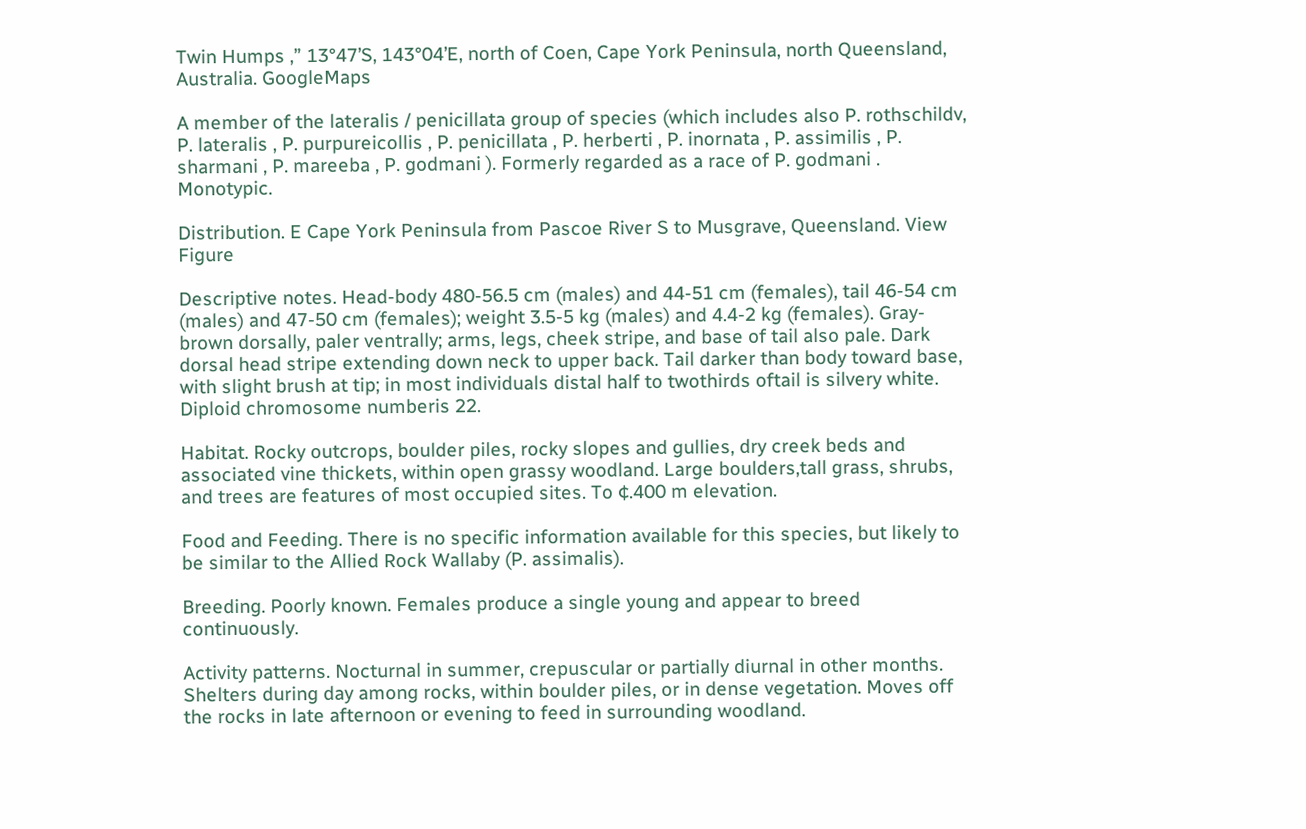Twin Humps ,” 13°47’S, 143°04’E, north of Coen, Cape York Peninsula, north Queensland, Australia. GoogleMaps

A member of the lateralis / penicillata group of species (which includes also P. rothschildv, P. lateralis , P. purpureicollis , P. penicillata , P. herberti , P. inornata , P. assimilis , P. sharmani , P. mareeba , P. godmani ). Formerly regarded as a race of P. godmani . Monotypic.

Distribution. E Cape York Peninsula from Pascoe River S to Musgrave, Queensland. View Figure

Descriptive notes. Head-body 480-56.5 cm (males) and 44-51 cm (females), tail 46-54 cm (males) and 47-50 cm (females); weight 3.5-5 kg (males) and 4.4-2 kg (females). Gray-brown dorsally, paler ventrally; arms, legs, cheek stripe, and base of tail also pale. Dark dorsal head stripe extending down neck to upper back. Tail darker than body toward base, with slight brush at tip; in most individuals distal half to twothirds oftail is silvery white. Diploid chromosome numberis 22.

Habitat. Rocky outcrops, boulder piles, rocky slopes and gullies, dry creek beds and associated vine thickets, within open grassy woodland. Large boulders,tall grass, shrubs, and trees are features of most occupied sites. To ¢.400 m elevation.

Food and Feeding. There is no specific information available for this species, but likely to be similar to the Allied Rock Wallaby (P. assimalis).

Breeding. Poorly known. Females produce a single young and appear to breed continuously.

Activity patterns. Nocturnal in summer, crepuscular or partially diurnal in other months. Shelters during day among rocks, within boulder piles, or in dense vegetation. Moves off the rocks in late afternoon or evening to feed in surrounding woodland.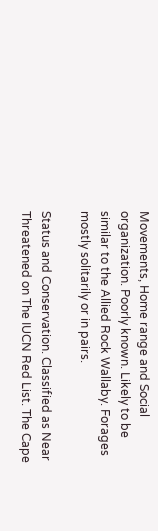Movements, Home range and Social organization. Poorly known. Likely to be similar to the Allied Rock Wallaby. Forages mostly solitarily or in pairs.

Status and Conservation. Classified as Near Threatened on The IUCN Red List. The Cape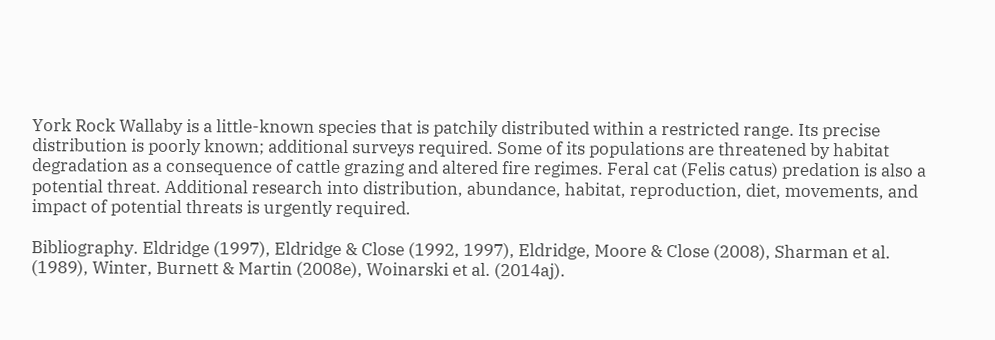York Rock Wallaby is a little-known species that is patchily distributed within a restricted range. Its precise distribution is poorly known; additional surveys required. Some of its populations are threatened by habitat degradation as a consequence of cattle grazing and altered fire regimes. Feral cat (Felis catus) predation is also a potential threat. Additional research into distribution, abundance, habitat, reproduction, diet, movements, and impact of potential threats is urgently required.

Bibliography. Eldridge (1997), Eldridge & Close (1992, 1997), Eldridge, Moore & Close (2008), Sharman et al. (1989), Winter, Burnett & Martin (2008e), Woinarski et al. (2014aj).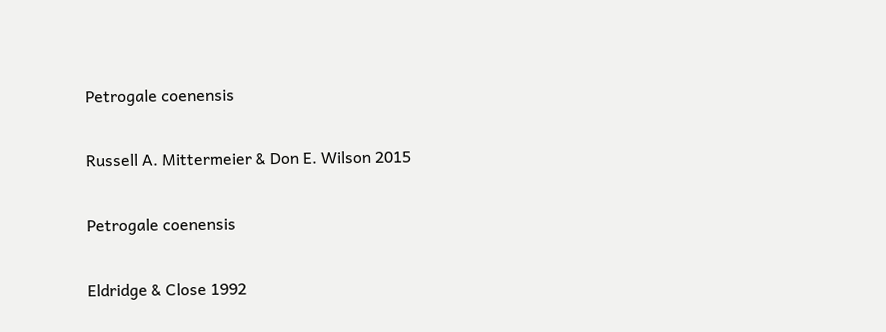Petrogale coenensis

Russell A. Mittermeier & Don E. Wilson 2015

Petrogale coenensis

Eldridge & Close 1992